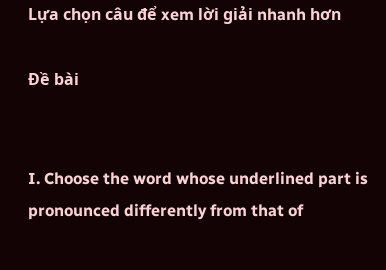Lựa chọn câu để xem lời giải nhanh hơn

Đề bài


I. Choose the word whose underlined part is pronounced differently from that of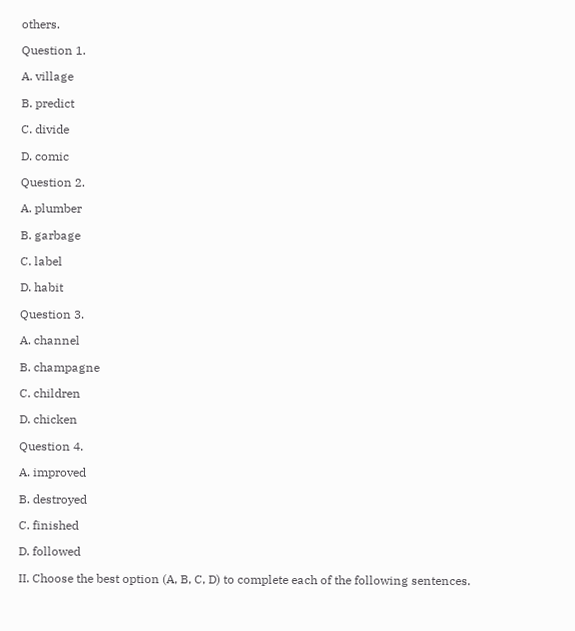others.

Question 1.

A. village

B. predict

C. divide

D. comic

Question 2.

A. plumber

B. garbage

C. label

D. habit

Question 3.

A. channel

B. champagne

C. children

D. chicken

Question 4.

A. improved

B. destroyed

C. finished

D. followed

II. Choose the best option (A, B, C, D) to complete each of the following sentences.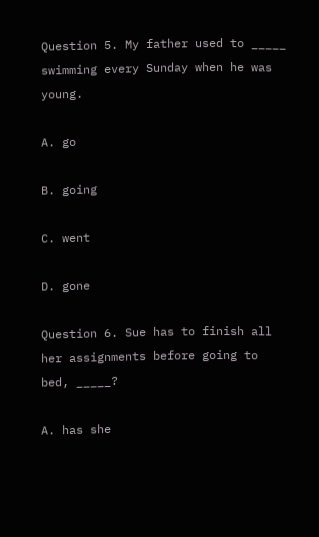Question 5. My father used to _____ swimming every Sunday when he was young.

A. go

B. going

C. went

D. gone

Question 6. Sue has to finish all her assignments before going to bed, _____?

A. has she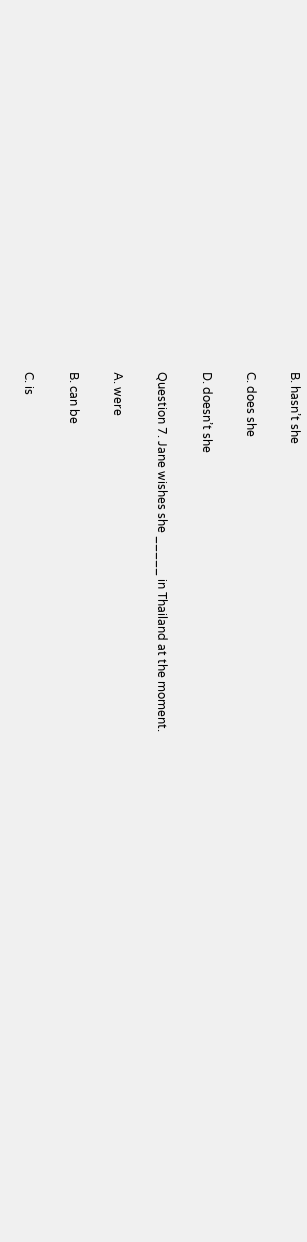B. hasn’t she

C. does she

D. doesn’t she

Question 7. Jane wishes she _____ in Thailand at the moment.

A. were

B. can be

C. is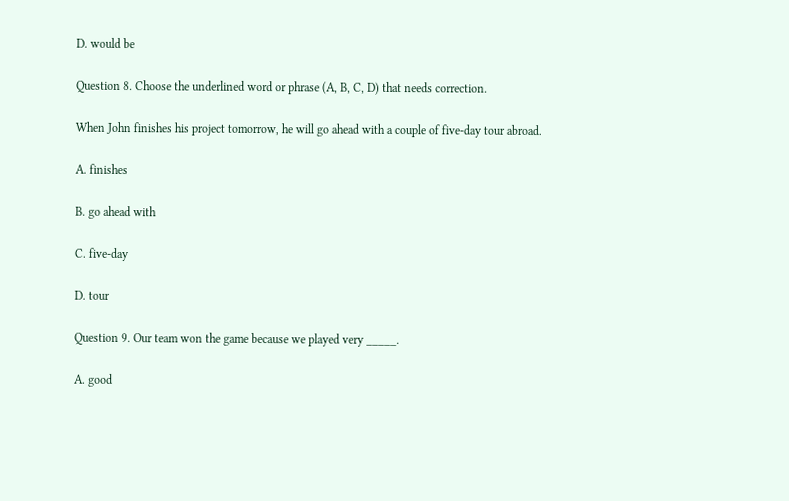D. would be

Question 8. Choose the underlined word or phrase (A, B, C, D) that needs correction.

When John finishes his project tomorrow, he will go ahead with a couple of five-day tour abroad.

A. finishes

B. go ahead with

C. five-day

D. tour

Question 9. Our team won the game because we played very _____.

A. good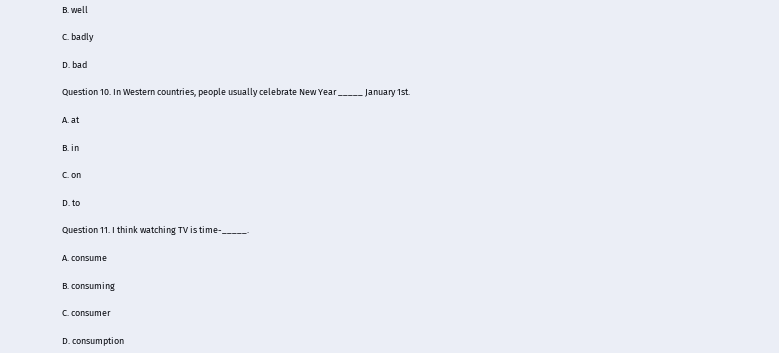B. well

C. badly

D. bad

Question 10. In Western countries, people usually celebrate New Year _____ January 1st.

A. at

B. in

C. on

D. to

Question 11. I think watching TV is time-_____.

A. consume

B. consuming

C. consumer

D. consumption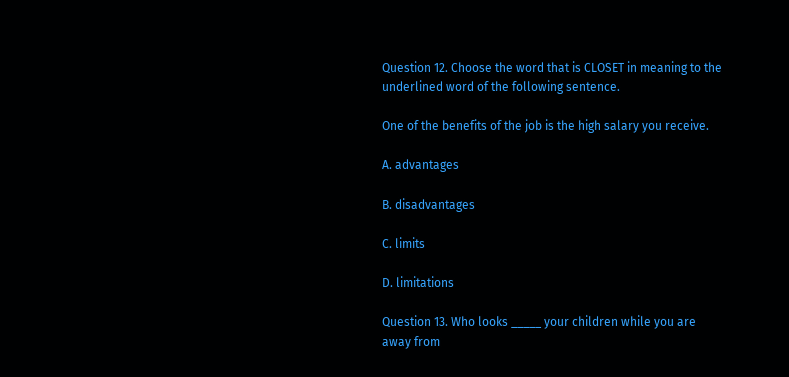Question 12. Choose the word that is CLOSET in meaning to the underlined word of the following sentence.

One of the benefits of the job is the high salary you receive.

A. advantages

B. disadvantages

C. limits

D. limitations

Question 13. Who looks _____ your children while you are away from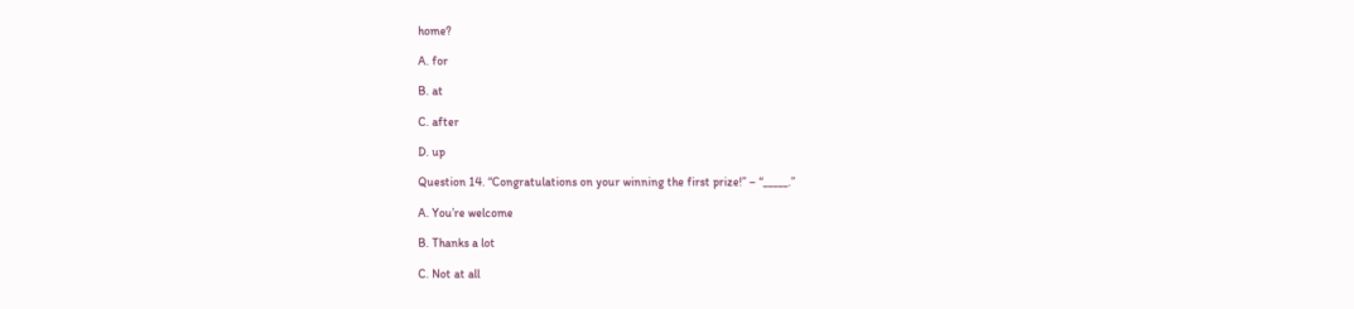home?

A. for

B. at

C. after

D. up

Question 14. “Congratulations on your winning the first prize!” – “_____.”

A. You’re welcome

B. Thanks a lot

C. Not at all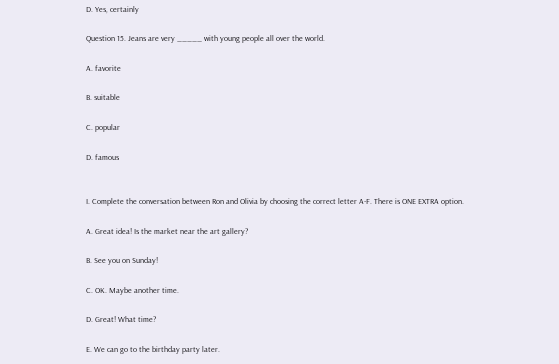D. Yes, certainly

Question 15. Jeans are very _____ with young people all over the world.

A. favorite

B. suitable

C. popular

D. famous


I. Complete the conversation between Ron and Olivia by choosing the correct letter A-F. There is ONE EXTRA option.

A. Great idea! Is the market near the art gallery?

B. See you on Sunday!

C. OK. Maybe another time.

D. Great! What time?

E. We can go to the birthday party later.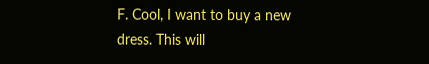F. Cool, I want to buy a new dress. This will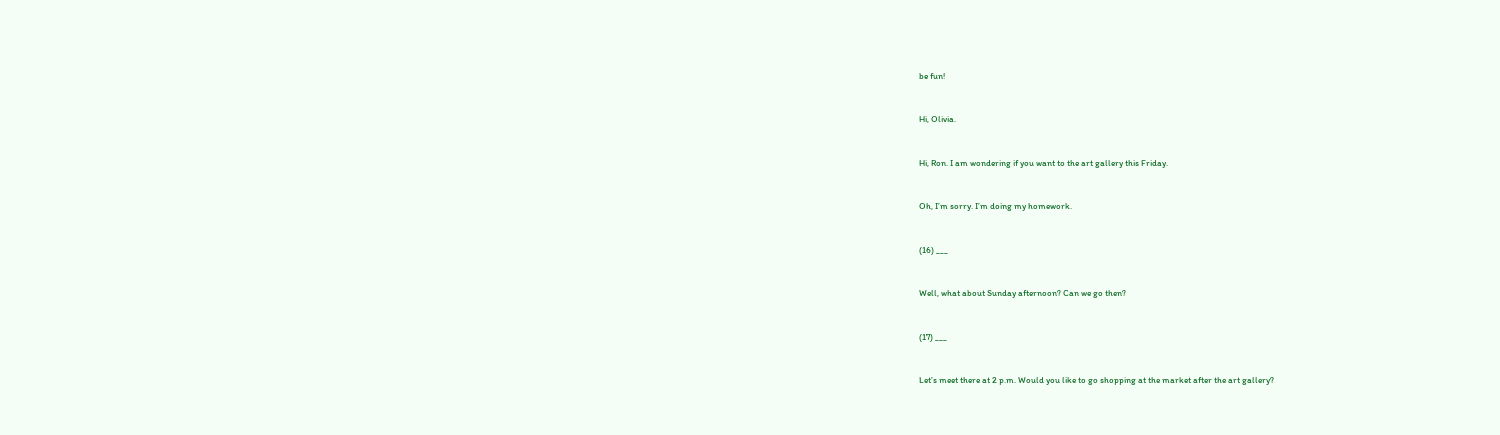be fun!


Hi, Olivia.


Hi, Ron. I am wondering if you want to the art gallery this Friday.


Oh, I’m sorry. I’m doing my homework.


(16) ___


Well, what about Sunday afternoon? Can we go then?


(17) ___


Let’s meet there at 2 p.m. Would you like to go shopping at the market after the art gallery?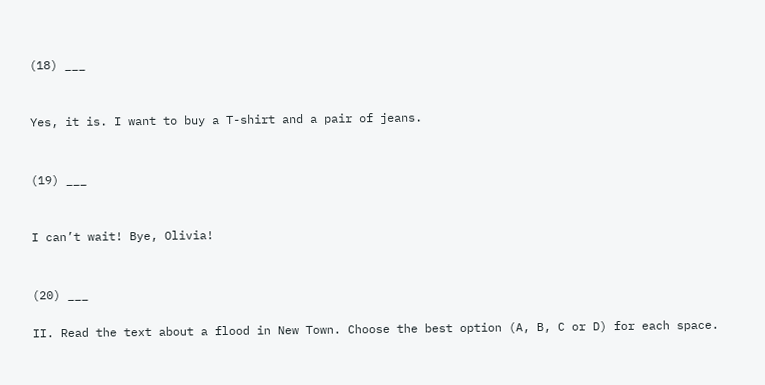(18) ___


Yes, it is. I want to buy a T-shirt and a pair of jeans.


(19) ___


I can’t wait! Bye, Olivia!


(20) ___

II. Read the text about a flood in New Town. Choose the best option (A, B, C or D) for each space.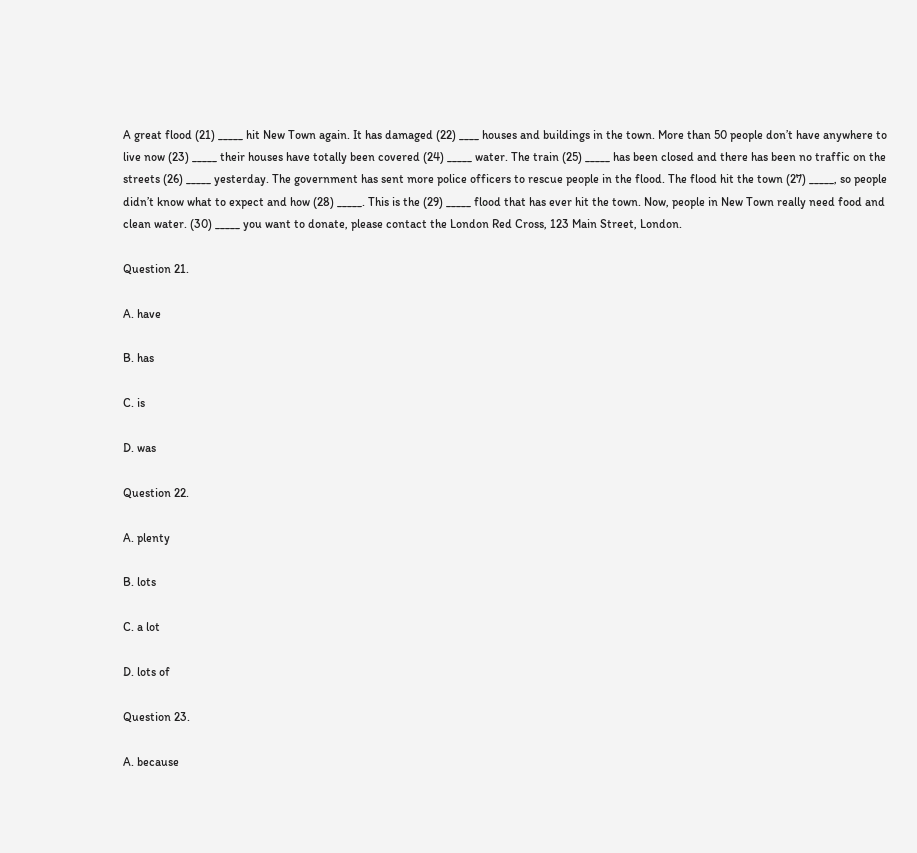A great flood (21) _____ hit New Town again. It has damaged (22) ____ houses and buildings in the town. More than 50 people don’t have anywhere to live now (23) _____ their houses have totally been covered (24) _____ water. The train (25) _____ has been closed and there has been no traffic on the streets (26) _____ yesterday. The government has sent more police officers to rescue people in the flood. The flood hit the town (27) _____, so people didn’t know what to expect and how (28) _____. This is the (29) _____ flood that has ever hit the town. Now, people in New Town really need food and clean water. (30) _____ you want to donate, please contact the London Red Cross, 123 Main Street, London.

Question 21.

A. have

B. has

C. is

D. was

Question 22.

A. plenty

B. lots

C. a lot

D. lots of

Question 23.

A. because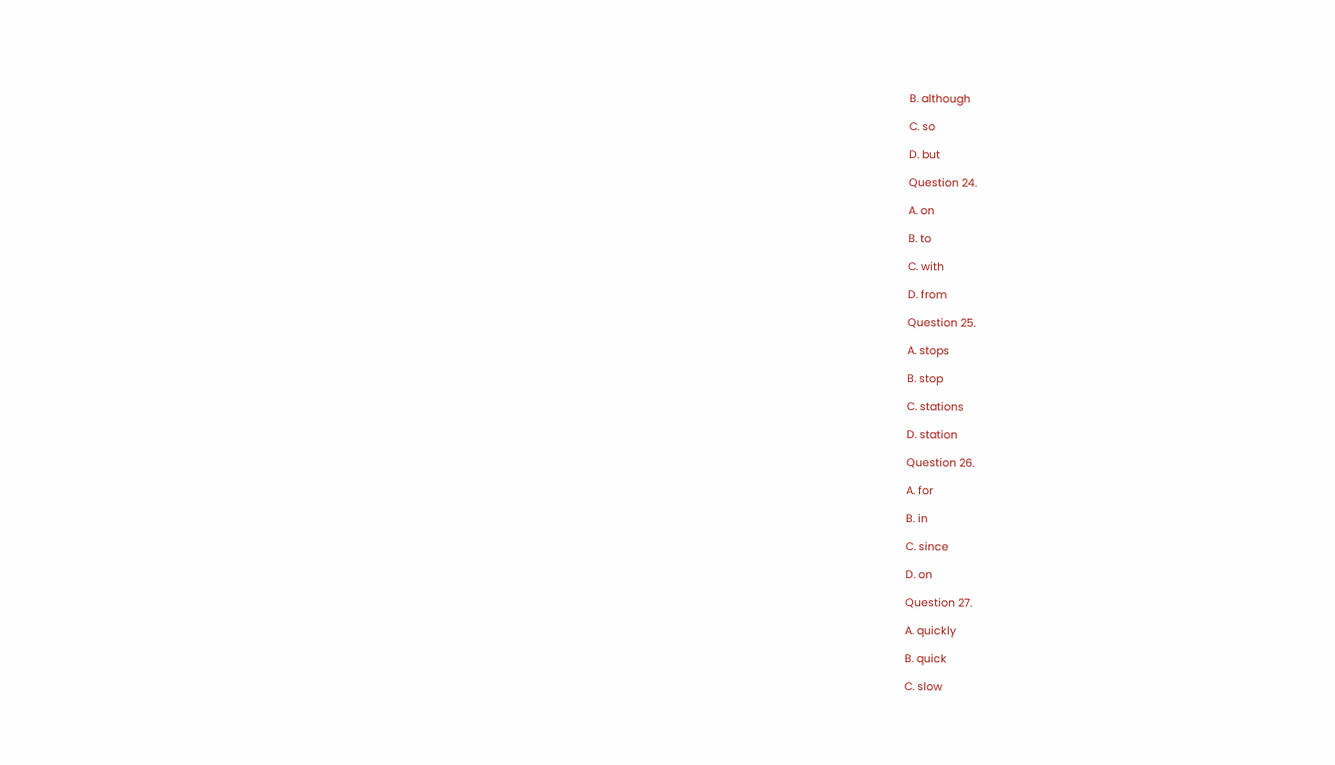B. although

C. so

D. but

Question 24.

A. on

B. to

C. with

D. from

Question 25.

A. stops

B. stop

C. stations

D. station

Question 26.

A. for

B. in

C. since

D. on

Question 27.

A. quickly

B. quick

C. slow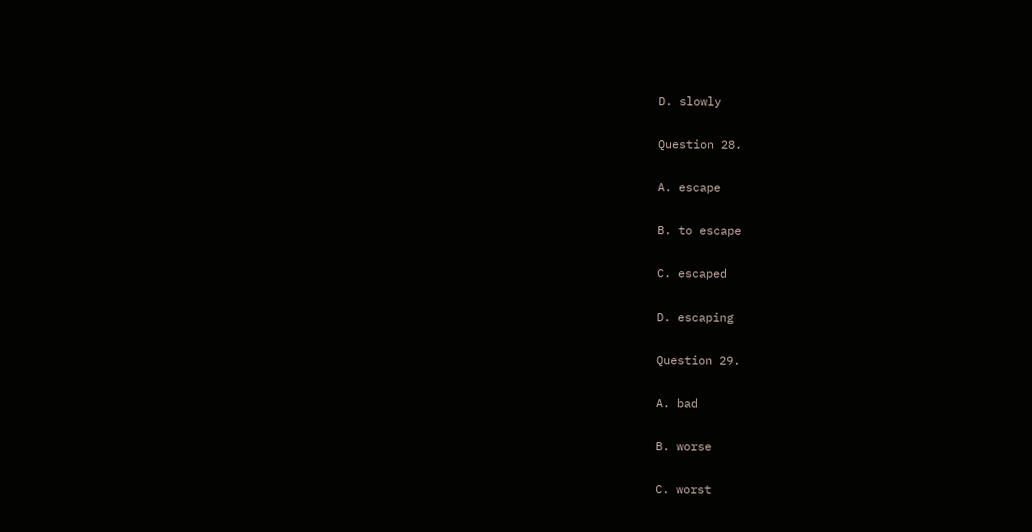D. slowly

Question 28.

A. escape

B. to escape

C. escaped

D. escaping

Question 29.

A. bad

B. worse

C. worst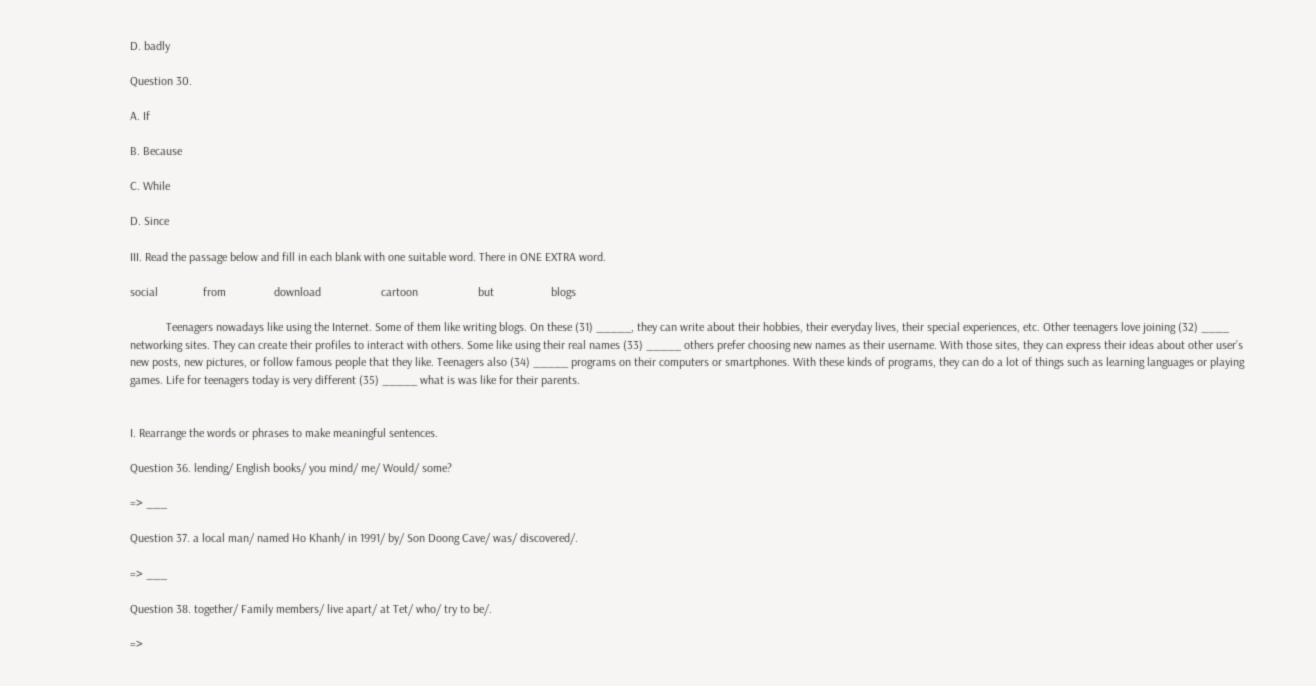D. badly

Question 30.

A. If

B. Because

C. While

D. Since

III. Read the passage below and fill in each blank with one suitable word. There in ONE EXTRA word.

social               from                download                    cartoon                    but                   blogs

            Teenagers nowadays like using the Internet. Some of them like writing blogs. On these (31) _____, they can write about their hobbies, their everyday lives, their special experiences, etc. Other teenagers love joining (32) ____ networking sites. They can create their profiles to interact with others. Some like using their real names (33) _____ others prefer choosing new names as their username. With those sites, they can express their ideas about other user’s new posts, new pictures, or follow famous people that they like. Teenagers also (34) _____ programs on their computers or smartphones. With these kinds of programs, they can do a lot of things such as learning languages or playing games. Life for teenagers today is very different (35) _____ what is was like for their parents.


I. Rearrange the words or phrases to make meaningful sentences.

Question 36. lending/ English books/ you mind/ me/ Would/ some?

=> ___

Question 37. a local man/ named Ho Khanh/ in 1991/ by/ Son Doong Cave/ was/ discovered/.

=> ___

Question 38. together/ Family members/ live apart/ at Tet/ who/ try to be/.

=>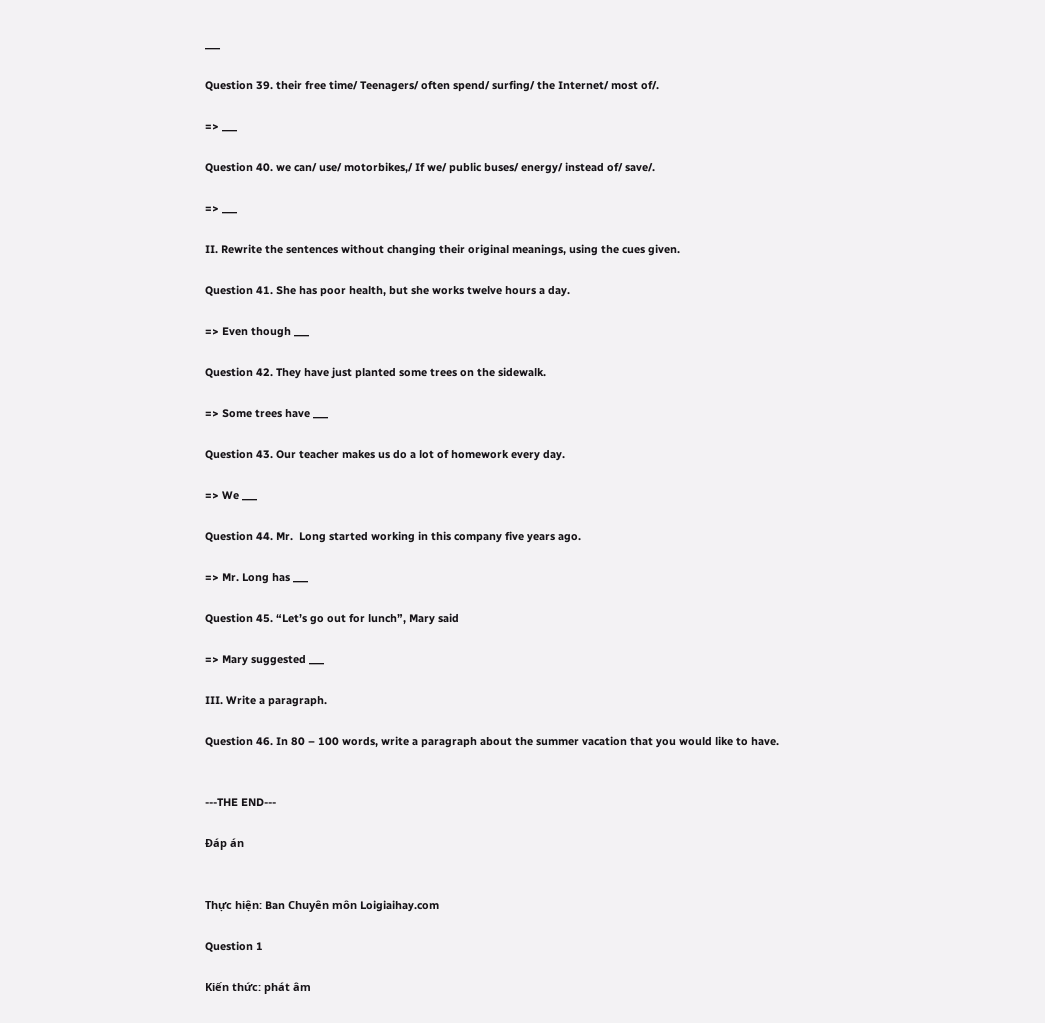___

Question 39. their free time/ Teenagers/ often spend/ surfing/ the Internet/ most of/.

=> ___

Question 40. we can/ use/ motorbikes,/ If we/ public buses/ energy/ instead of/ save/.

=> ___

II. Rewrite the sentences without changing their original meanings, using the cues given.

Question 41. She has poor health, but she works twelve hours a day.

=> Even though ___

Question 42. They have just planted some trees on the sidewalk.

=> Some trees have ___

Question 43. Our teacher makes us do a lot of homework every day.

=> We ___

Question 44. Mr.  Long started working in this company five years ago.

=> Mr. Long has ___

Question 45. “Let’s go out for lunch”, Mary said

=> Mary suggested ___

III. Write a paragraph.

Question 46. In 80 – 100 words, write a paragraph about the summer vacation that you would like to have.


---THE END---

Đáp án


Thực hiện: Ban Chuyên môn Loigiaihay.com

Question 1

Kiến thức: phát âm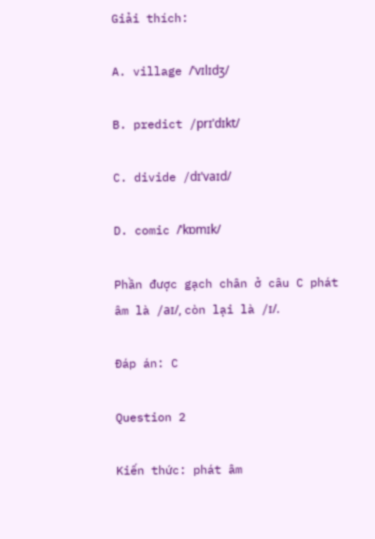Giải thích:

A. village /ˈvɪlɪdʒ/

B. predict /prɪˈdɪkt/

C. divide /dɪˈvaɪd/

D. comic /ˈkɒmɪk/

Phần được gạch chân ở câu C phát âm là /aɪ/, còn lại là /ɪ/.

Đáp án: C

Question 2

Kiến thức: phát âm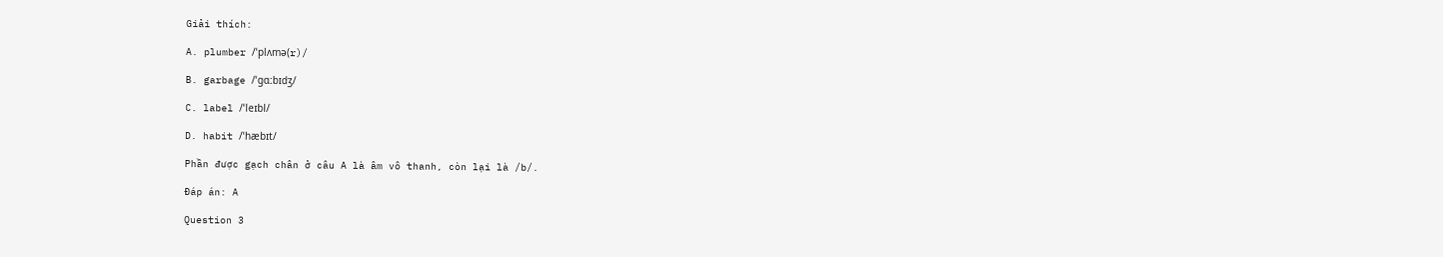Giải thích:

A. plumber /ˈplʌmə(r)/

B. garbage /ˈɡɑːbɪdʒ/

C. label /ˈleɪbl/

D. habit /ˈhæbɪt/

Phần được gạch chân ở câu A là âm vô thanh, còn lại là /b/.

Đáp án: A

Question 3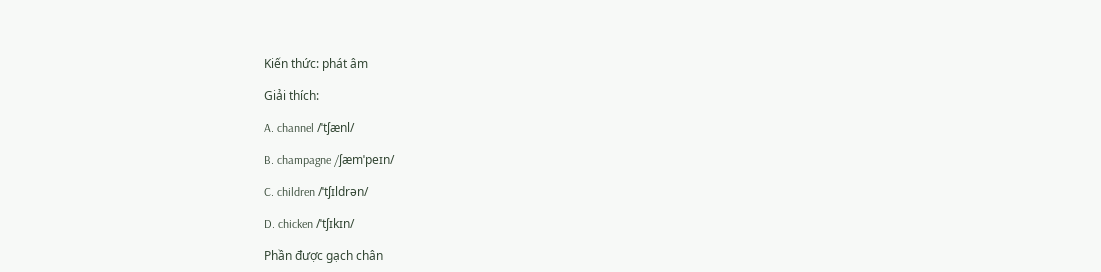Kiến thức: phát âm

Giải thích:

A. channel /ˈtʃænl/

B. champagne /ʃæmˈpeɪn/

C. children /ˈtʃɪldrən/

D. chicken /ˈtʃɪkɪn/

Phần được gạch chân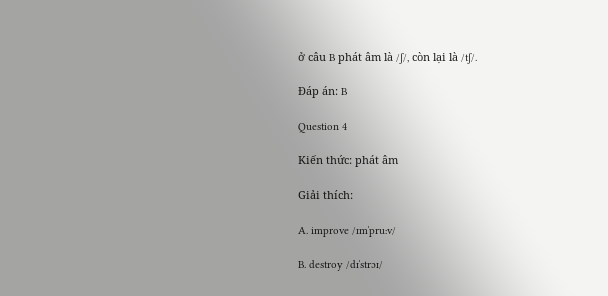ở câu B phát âm là /ʃ/, còn lại là /tʃ/.

Đáp án: B

Question 4

Kiến thức: phát âm

Giải thích:

A. improve /ɪmˈpruːv/

B. destroy /dɪˈstrɔɪ/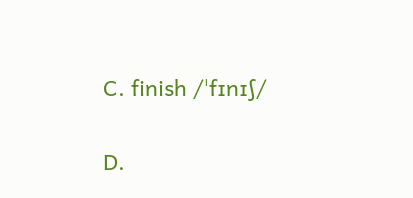C. finish /ˈfɪnɪʃ/

D.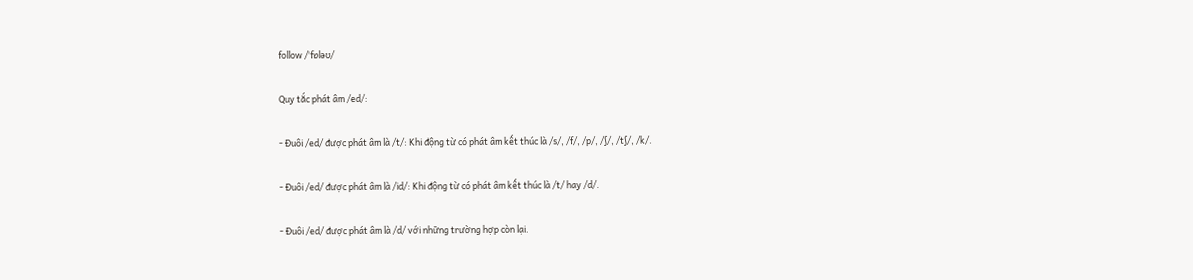follow /ˈfɒləʊ/

Quy tắc phát âm /ed/:

- Đuôi /ed/ được phát âm là /t/: Khi động từ có phát âm kết thúc là /s/, /f/, /p/, /ʃ/, /tʃ/, /k/.

- Đuôi /ed/ được phát âm là /id/: Khi động từ có phát âm kết thúc là /t/ hay /d/.

- Đuôi /ed/ được phát âm là /d/ với những trường hợp còn lại.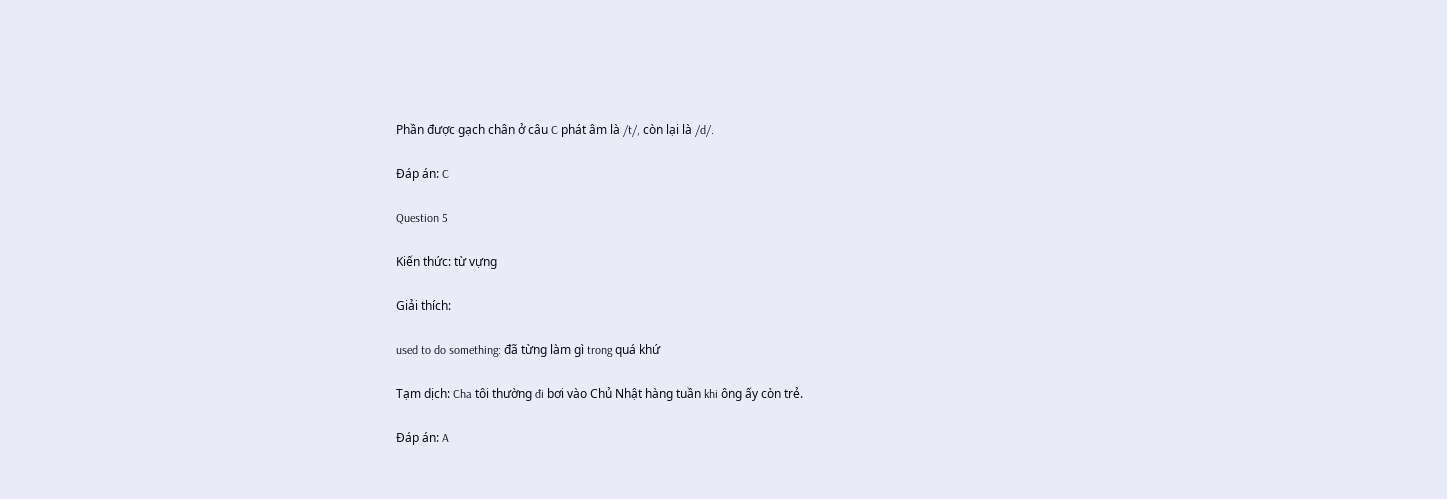Phần được gạch chân ở câu C phát âm là /t/, còn lại là /d/.

Đáp án: C

Question 5

Kiến thức: từ vựng

Giải thích:

used to do something: đã từng làm gì trong quá khứ

Tạm dịch: Cha tôi thường đi bơi vào Chủ Nhật hàng tuần khi ông ấy còn trẻ.

Đáp án: A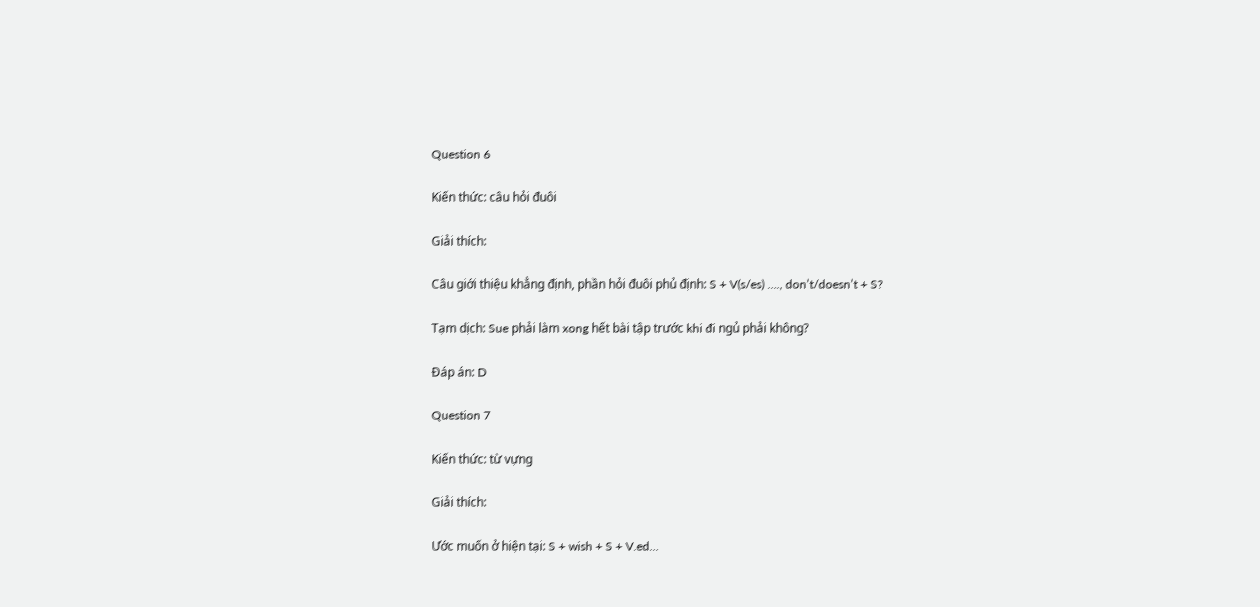Question 6

Kiến thức: câu hỏi đuôi

Giải thích:

Câu giới thiệu khẳng định, phần hỏi đuôi phủ định: S + V(s/es) …., don’t/doesn’t + S?

Tạm dịch: Sue phải làm xong hết bài tập trước khi đi ngủ phải không?

Đáp án: D

Question 7

Kiến thức: từ vựng

Giải thích:

Ước muốn ở hiện tại: S + wish + S + V.ed…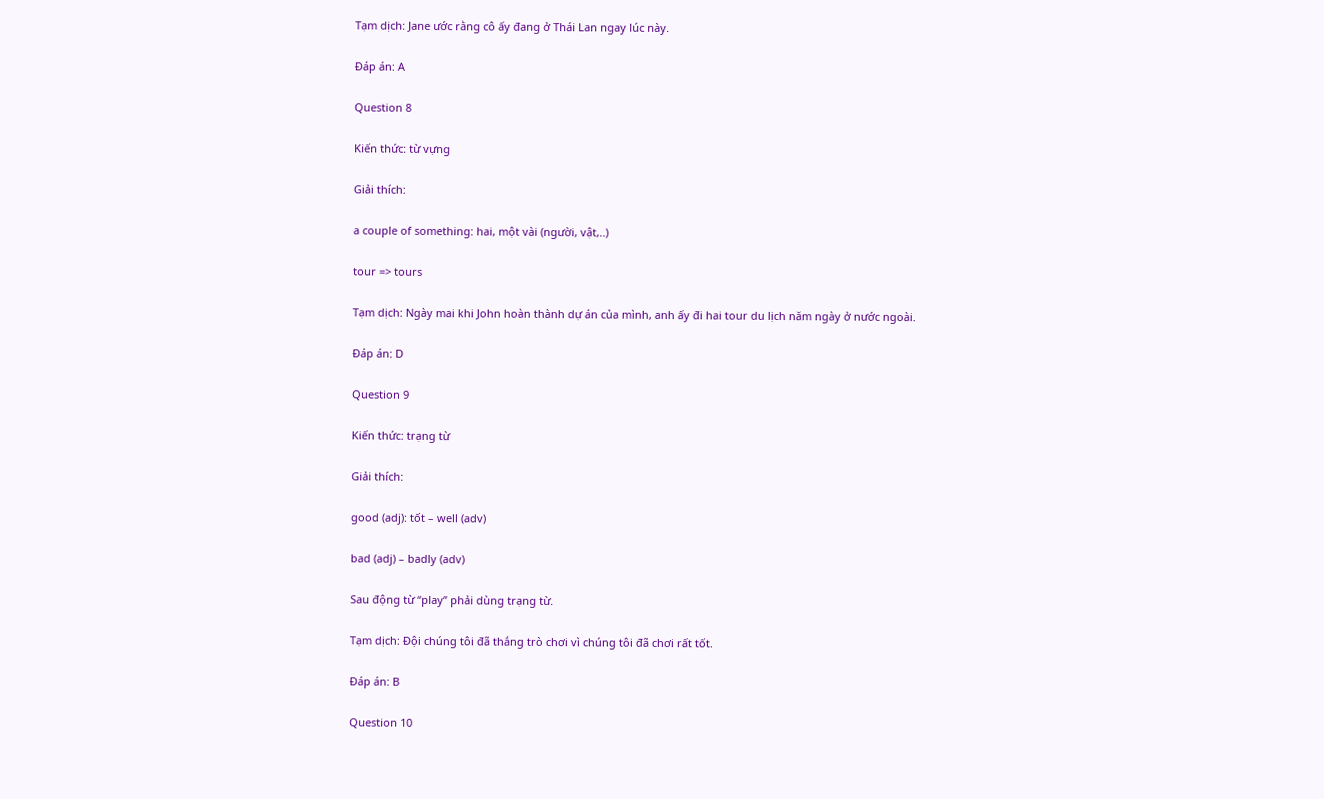Tạm dịch: Jane ước rằng cô ấy đang ở Thái Lan ngay lúc này.

Đáp án: A

Question 8

Kiến thức: từ vựng

Giải thích:

a couple of something: hai, một vài (người, vật,..)

tour => tours

Tạm dịch: Ngày mai khi John hoàn thành dự án của mình, anh ấy đi hai tour du lịch năm ngày ở nước ngoài.

Đáp án: D

Question 9

Kiến thức: trạng từ

Giải thích:

good (adj): tốt – well (adv)

bad (adj) – badly (adv)

Sau động từ “play” phải dùng trạng từ.

Tạm dịch: Đội chúng tôi đã thắng trò chơi vì chúng tôi đã chơi rất tốt.

Đáp án: B

Question 10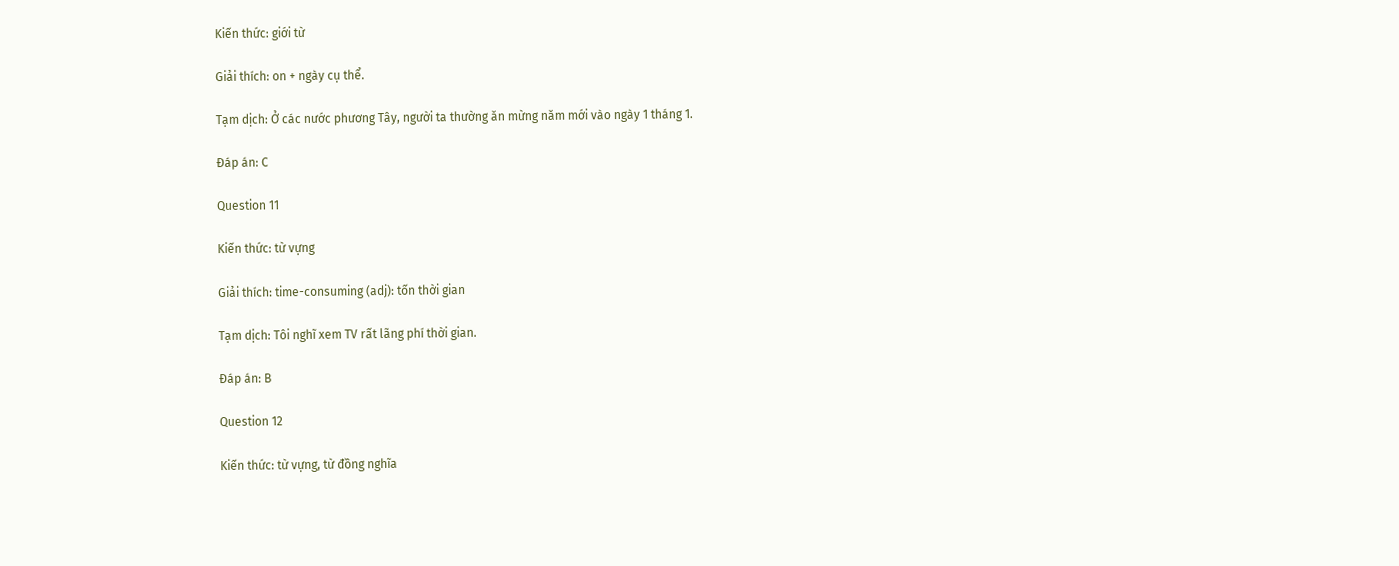Kiến thức: giới từ

Giải thích: on + ngày cụ thể.

Tạm dịch: Ở các nước phương Tây, người ta thường ăn mừng năm mới vào ngày 1 tháng 1.

Đáp án: C

Question 11

Kiến thức: từ vựng

Giải thích: time-consuming (adj): tốn thời gian

Tạm dịch: Tôi nghĩ xem TV rất lãng phí thời gian.

Đáp án: B

Question 12

Kiến thức: từ vựng, từ đồng nghĩa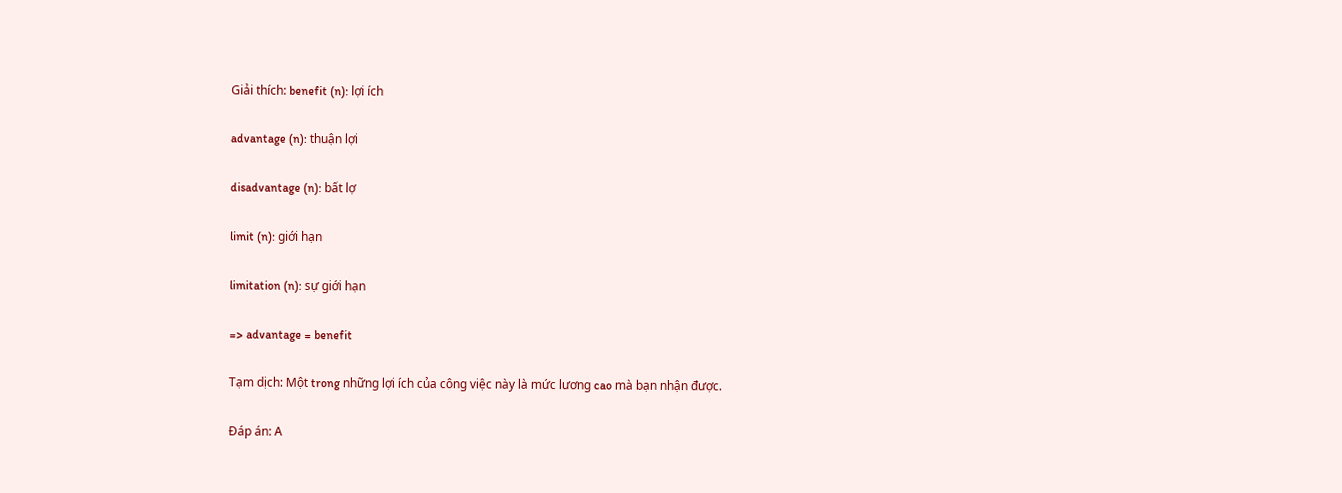Giải thích: benefit (n): lợi ích

advantage (n): thuận lợi

disadvantage (n): bất lợ

limit (n): giới hạn

limitation (n): sự giới hạn

=> advantage = benefit

Tạm dịch: Một trong những lợi ích của công việc này là mức lương cao mà bạn nhận được.

Đáp án: A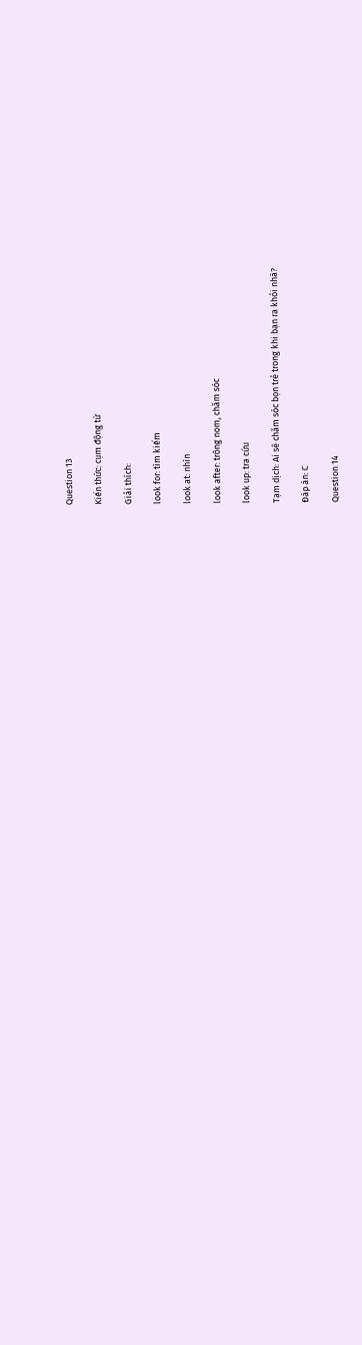Question 13

Kiến thức: cụm động từ

Giải thích:

look for: tìm kiếm

look at: nhìn

look after: trông nom, chăm sóc

look up: tra cứu

Tạm dịch: Ai sẽ chăm sóc bọn trẻ trong khi bạn ra khỏi nhà?

Đáp án: C

Question 14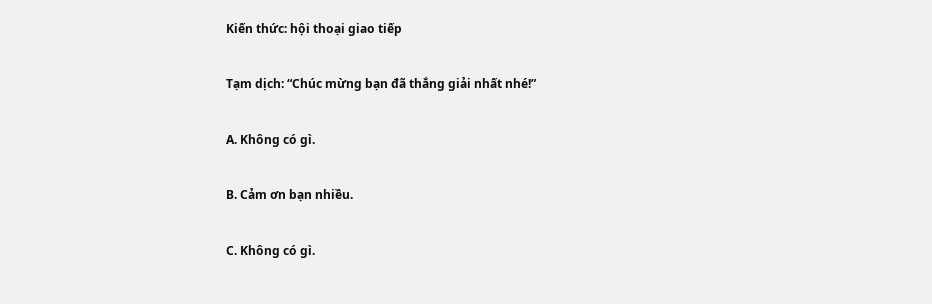Kiến thức: hội thoại giao tiếp

Tạm dịch: “Chúc mừng bạn đã thắng giải nhất nhé!”

A. Không có gì.

B. Cảm ơn bạn nhiều.

C. Không có gì.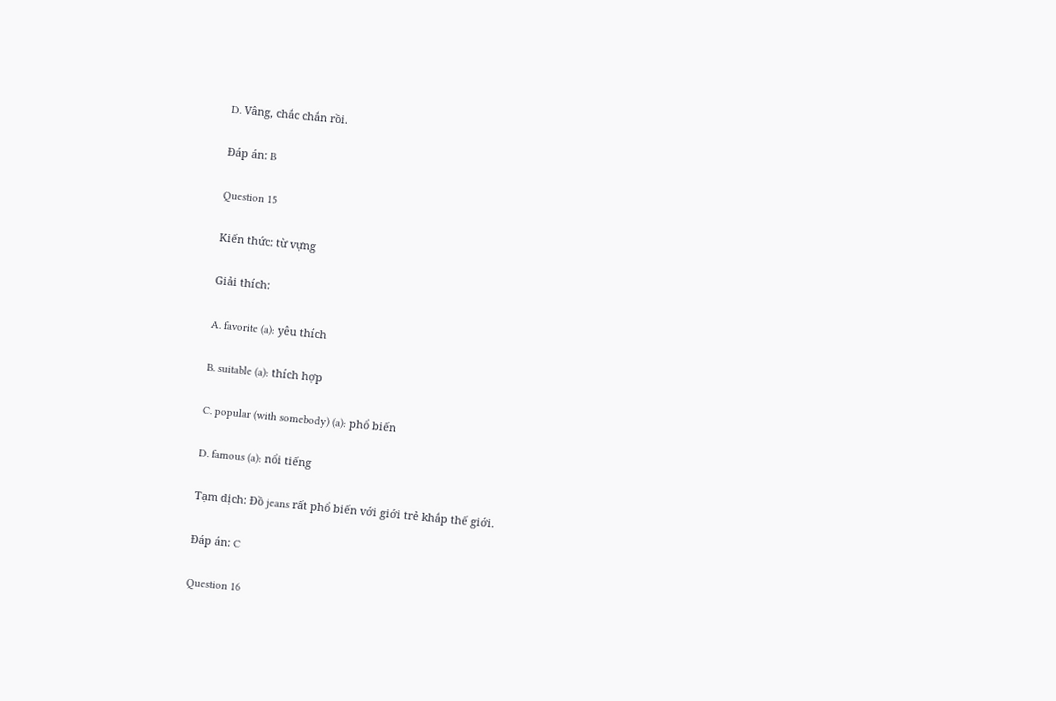D. Vâng, chắc chắn rồi.

Đáp án: B

Question 15

Kiến thức: từ vựng

Giải thích:

A. favorite (a): yêu thích

B. suitable (a): thích hợp

C. popular (with somebody) (a): phổ biến

D. famous (a): nổi tiếng

Tạm dịch: Đồ jeans rất phổ biến với giới trẻ khắp thế giới.

Đáp án: C

Question 16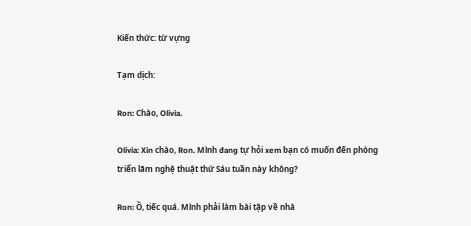Kiến thức: từ vựng

Tạm dịch:

Ron: Chào, Olivia.

Olivia: Xin chào, Ron. Mình đang tự hỏi xem bạn có muốn đến phòng triển lãm nghệ thuật thứ Sáu tuần này không?

Ron: Ồ, tiếc quá. Mình phải làm bài tập về nhà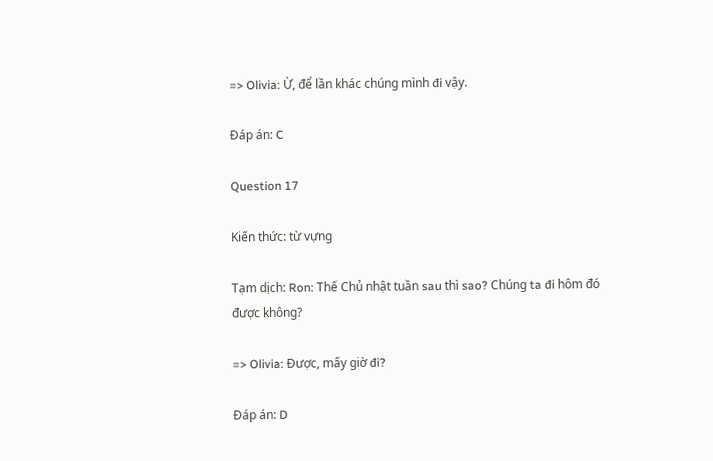=> Olivia: Ừ, để lần khác chúng mình đi vậy.

Đáp án: C

Question 17

Kiến thức: từ vựng

Tạm dịch: Ron: Thế Chủ nhật tuần sau thì sao? Chúng ta đi hôm đó được không?

=> Olivia: Được, mấy giờ đi?

Đáp án: D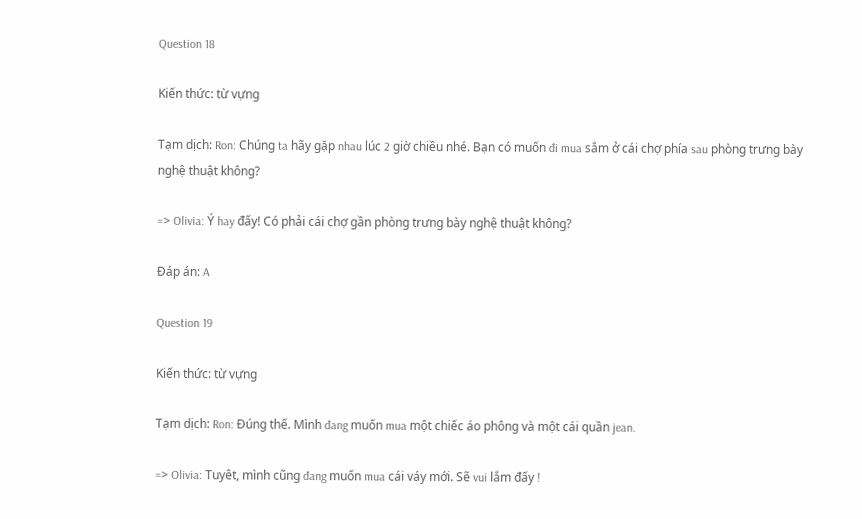Question 18

Kiến thức: từ vựng

Tạm dịch: Ron: Chúng ta hãy gặp nhau lúc 2 giờ chiều nhé. Bạn có muốn đi mua sắm ở cái chợ phía sau phòng trưng bày nghệ thuật không?

=> Olivia: Ý hay đấy! Có phải cái chợ gần phòng trưng bày nghệ thuật không?

Đáp án: A

Question 19

Kiến thức: từ vựng

Tạm dịch: Ron: Đúng thế. Mình đang muốn mua một chiếc áo phông và một cái quần jean.

=> Olivia: Tuyêt, mình cũng đang muốn mua cái váy mới. Sẽ vui lắm đấy !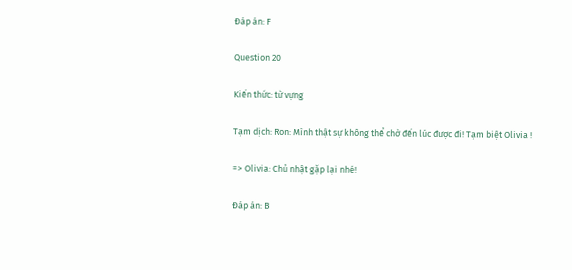Đáp án: F

Question 20

Kiến thức: từ vựng

Tạm dịch: Ron: Mình thật sự không thể chờ đến lúc được đi! Tạm biệt Olivia !

=> Olivia: Chủ nhật gặp lại nhé!

Đáp án: B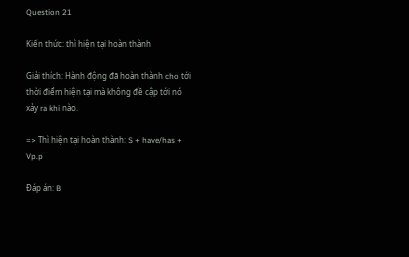Question 21

Kiến thức: thì hiện tại hoàn thành

Giải thích: Hành động đã hoàn thành cho tới thời điểm hiện tại mà không đề cập tới nó xảy ra khi nào.

=> Thì hiện tại hoàn thành: S + have/has + Vp.p

Đáp án: B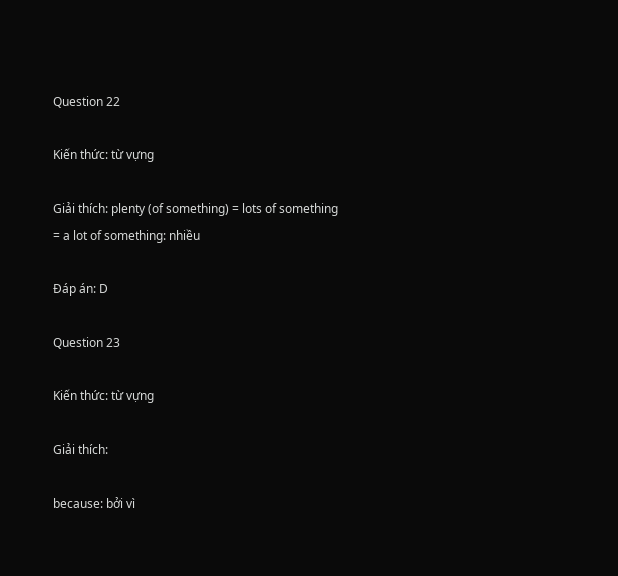Question 22

Kiến thức: từ vựng

Giải thích: plenty (of something) = lots of something = a lot of something: nhiều

Đáp án: D

Question 23

Kiến thức: từ vựng

Giải thích:

because: bởi vì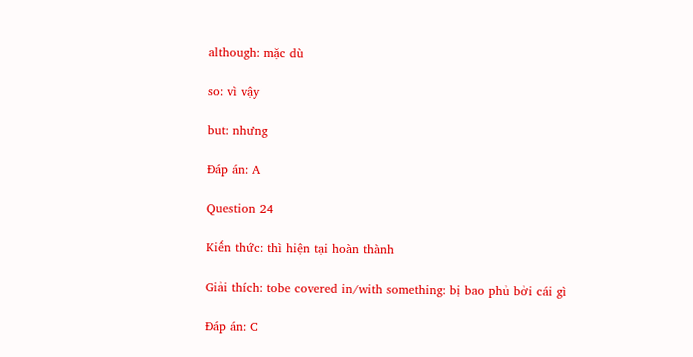although: mặc dù

so: vì vậy

but: nhưng

Đáp án: A

Question 24

Kiến thức: thì hiện tại hoàn thành

Giải thích: tobe covered in/with something: bị bao phủ bởi cái gì

Đáp án: C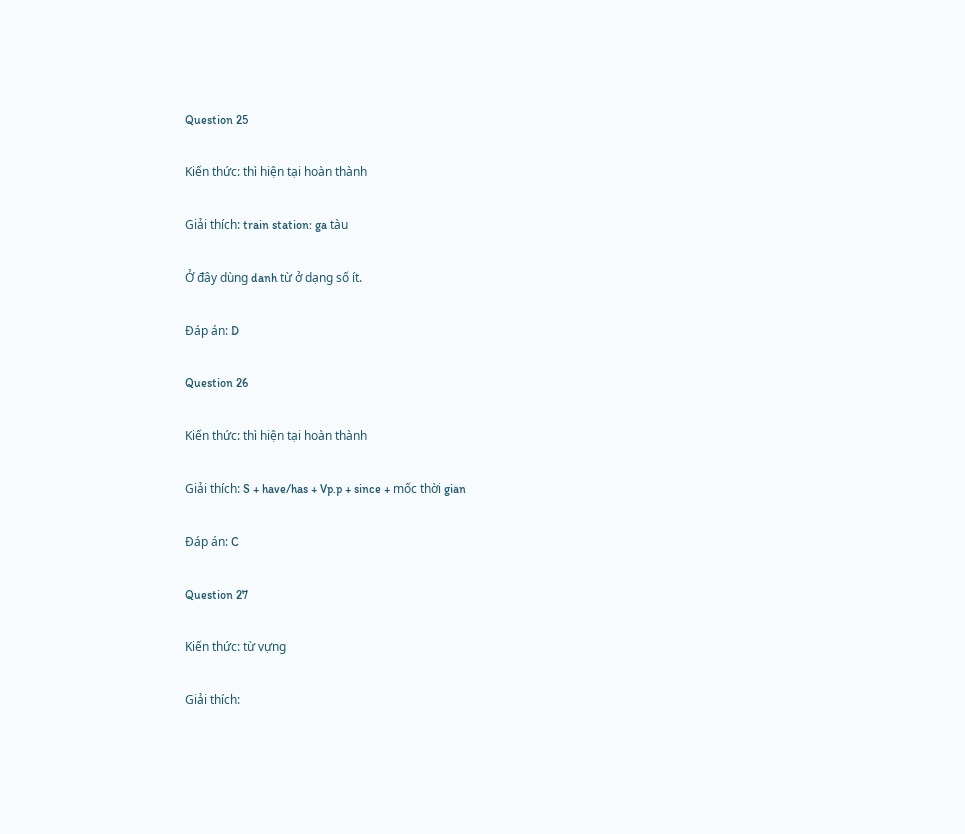Question 25

Kiến thức: thì hiện tại hoàn thành

Giải thích: train station: ga tàu

Ở đây dùng danh từ ở dạng số ít.

Đáp án: D

Question 26

Kiến thức: thì hiện tại hoàn thành

Giải thích: S + have/has + Vp.p + since + mốc thời gian

Đáp án: C

Question 27

Kiến thức: từ vựng

Giải thích: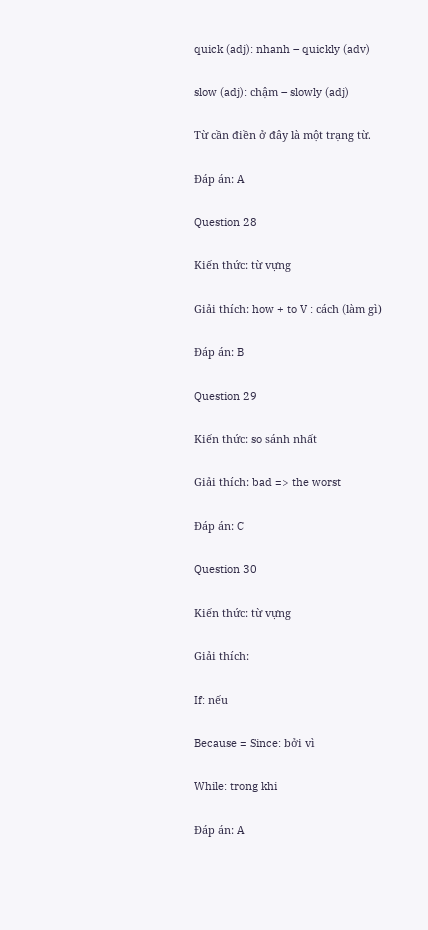quick (adj): nhanh – quickly (adv)

slow (adj): chậm – slowly (adj)

Từ cần điền ở đây là một trạng từ.

Đáp án: A

Question 28

Kiến thức: từ vựng

Giải thích: how + to V : cách (làm gì)

Đáp án: B

Question 29

Kiến thức: so sánh nhất

Giải thích: bad => the worst

Đáp án: C

Question 30

Kiến thức: từ vựng

Giải thích:

If: nếu

Because = Since: bởi vì

While: trong khi

Đáp án: A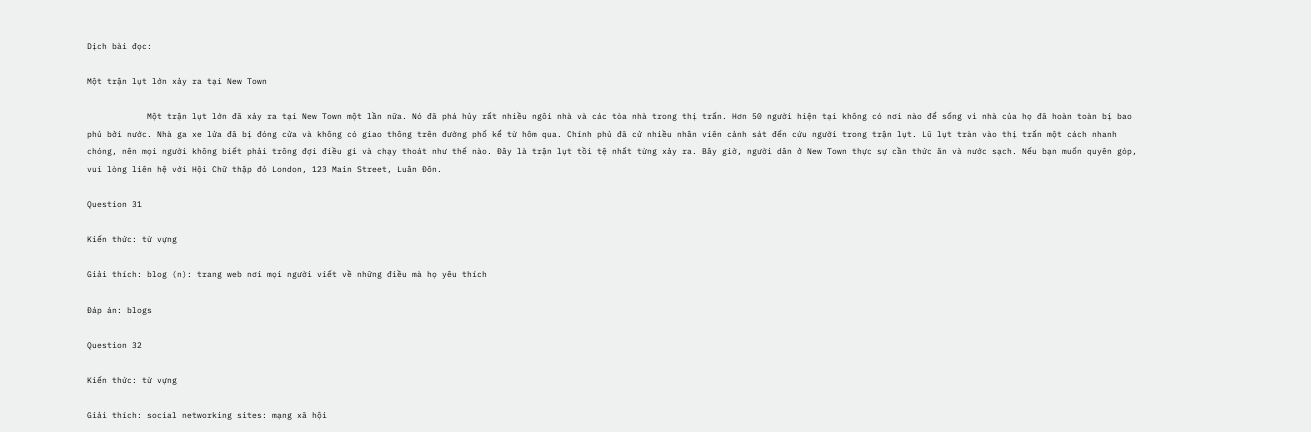Dịch bài đọc:

Một trận lụt lớn xảy ra tại New Town

            Một trận lụt lớn đã xảy ra tại New Town một lần nữa. Nó đã phá hủy rất nhiều ngôi nhà và các tòa nhà trong thị trấn. Hơn 50 người hiện tại không có nơi nào để sống vì nhà của họ đã hoàn toàn bị bao phủ bởi nước. Nhà ga xe lửa đã bị đóng cửa và không có giao thông trên đường phố kể từ hôm qua. Chính phủ đã cử nhiều nhân viên cảnh sát đến cứu người trong trận lụt. Lũ lụt tràn vào thị trấn một cách nhanh chóng, nên mọi người không biết phải trông đợi điều gì và chạy thoát như thế nào. Đây là trận lụt tồi tệ nhất từng xảy ra. Bây giờ, người dân ở New Town thực sự cần thức ăn và nước sạch. Nếu bạn muốn quyên góp, vui lòng liên hệ với Hội Chữ thập đỏ London, 123 Main Street, Luân Đôn.

Question 31

Kiến thức: từ vựng

Giải thích: blog (n): trang web nơi mọi người viết về những điều mà họ yêu thích

Đáp án: blogs

Question 32

Kiến thức: từ vựng

Giải thích: social networking sites: mạng xã hội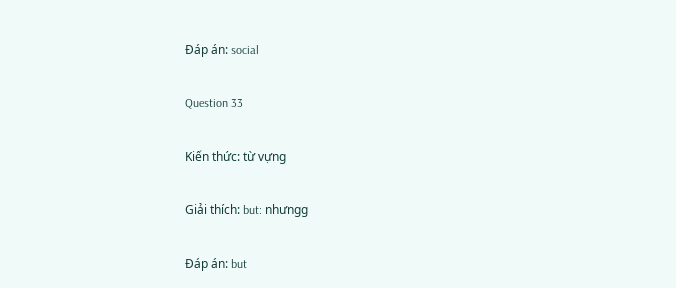Đáp án: social

Question 33

Kiến thức: từ vựng

Giải thích: but: nhưngg

Đáp án: but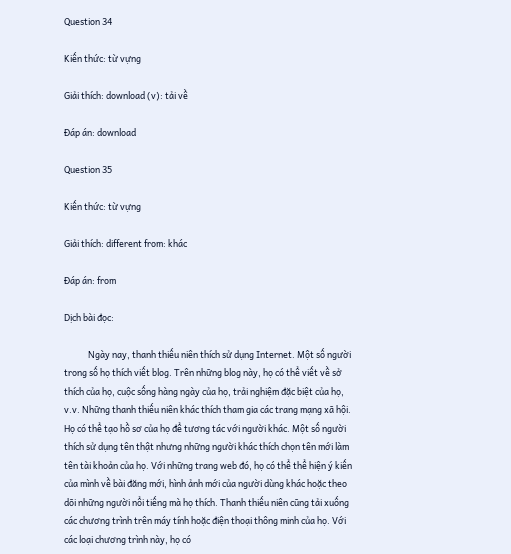Question 34

Kiến thức: từ vựng

Giải thích: download (v): tải về

Đáp án: download

Question 35

Kiến thức: từ vựng

Giải thích: different from: khác

Đáp án: from

Dịch bài đọc:

            Ngày nay, thanh thiếu niên thích sử dụng Internet. Một số người trong số họ thích viết blog. Trên những blog này, họ có thể viết về sở thích của họ, cuộc sống hàng ngày của họ, trải nghiệm đặc biệt của họ, v.v. Những thanh thiếu niên khác thích tham gia các trang mạng xã hội. Họ có thể tạo hồ sơ của họ để tương tác với người khác. Một số người thích sử dụng tên thật nhưng những người khác thích chọn tên mới làm tên tài khoản của họ. Với những trang web đó, họ có thể thể hiện ý kiến của mình về bài đăng mới, hình ảnh mới của người dùng khác hoặc theo dõi những người nổi tiếng mà họ thích. Thanh thiếu niên cũng tải xuống các chương trình trên máy tính hoặc điện thoại thông minh của họ. Với các loại chương trình này, họ có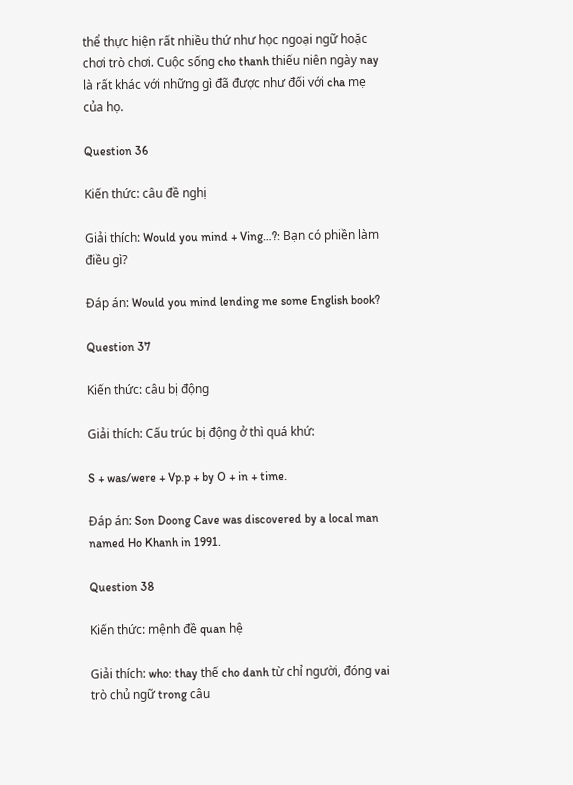thể thực hiện rất nhiều thứ như học ngoại ngữ hoặc chơi trò chơi. Cuộc sống cho thanh thiếu niên ngày nay là rất khác với những gì đã được như đối với cha mẹ của họ.

Question 36

Kiến thức: câu đề nghị

Giải thích: Would you mind + Ving…?: Bạn có phiền làm điều gì?

Đáp án: Would you mind lending me some English book?

Question 37

Kiến thức: câu bị động

Giải thích: Cấu trúc bị động ở thì quá khứ:

S + was/were + Vp.p + by O + in + time.

Đáp án: Son Doong Cave was discovered by a local man named Ho Khanh in 1991.

Question 38

Kiến thức: mệnh đề quan hệ

Giải thích: who: thay thế cho danh từ chỉ người, đóng vai trò chủ ngữ trong câu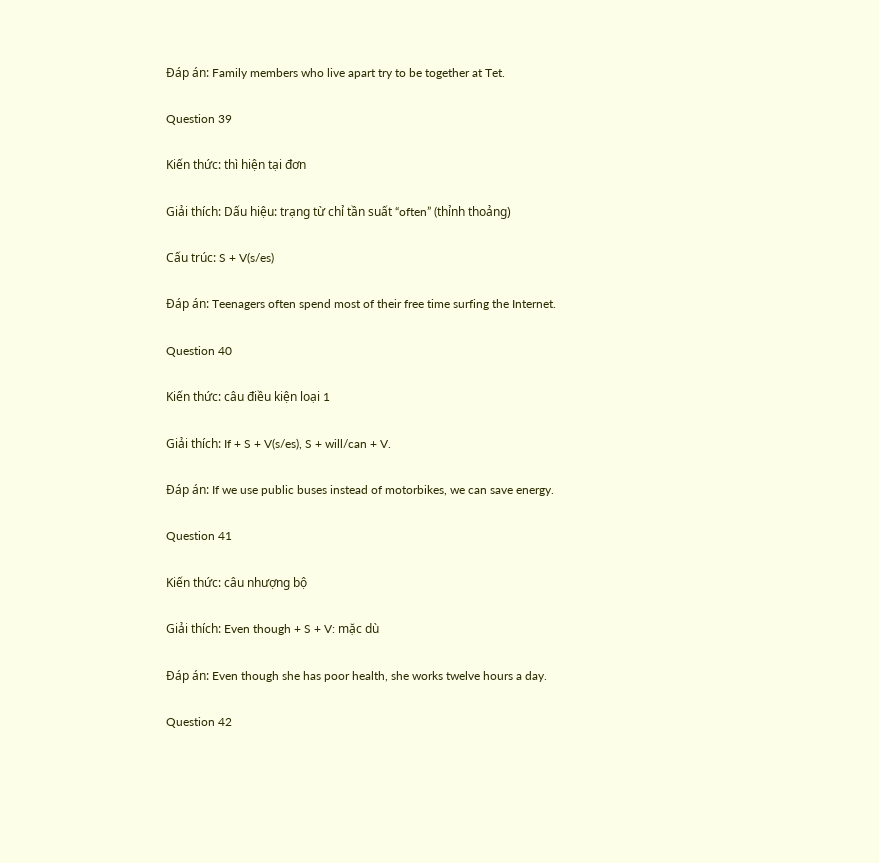Đáp án: Family members who live apart try to be together at Tet.

Question 39

Kiến thức: thì hiện tại đơn

Giải thích: Dấu hiệu: trạng từ chỉ tần suất “often” (thỉnh thoảng)

Cấu trúc: S + V(s/es)

Đáp án: Teenagers often spend most of their free time surfing the Internet.

Question 40

Kiến thức: câu điều kiện loại 1

Giải thích: If + S + V(s/es), S + will/can + V.

Đáp án: If we use public buses instead of motorbikes, we can save energy.

Question 41

Kiến thức: câu nhượng bộ

Giải thích: Even though + S + V: mặc dù

Đáp án: Even though she has poor health, she works twelve hours a day.

Question 42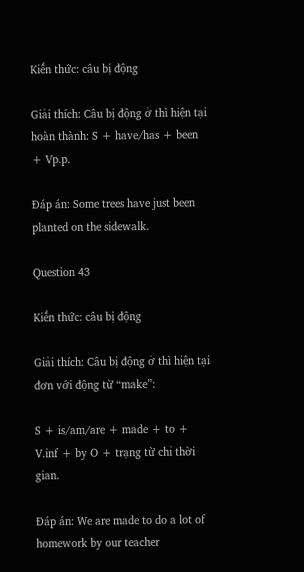Kiến thức: câu bị động

Giải thích: Câu bị động ở thì hiện tại hoàn thành: S + have/has + been + Vp.p.

Đáp án: Some trees have just been planted on the sidewalk.

Question 43

Kiến thức: câu bị động

Giải thích: Câu bị động ở thì hiện tại đơn với động từ “make”:

S + is/am/are + made + to + V.inf + by O + trạng từ chỉ thời gian.

Đáp án: We are made to do a lot of homework by our teacher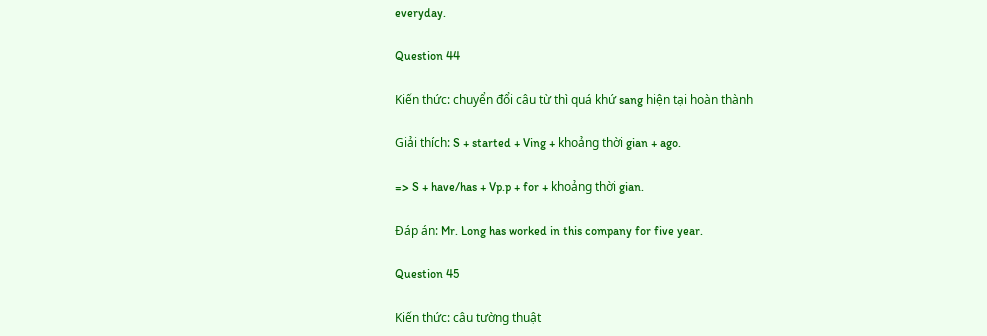everyday.

Question 44

Kiến thức: chuyển đổi câu từ thì quá khứ sang hiện tại hoàn thành

Giải thích: S + started + Ving + khoảng thời gian + ago.

=> S + have/has + Vp.p + for + khoảng thời gian.

Đáp án: Mr. Long has worked in this company for five year.

Question 45

Kiến thức: câu tường thuật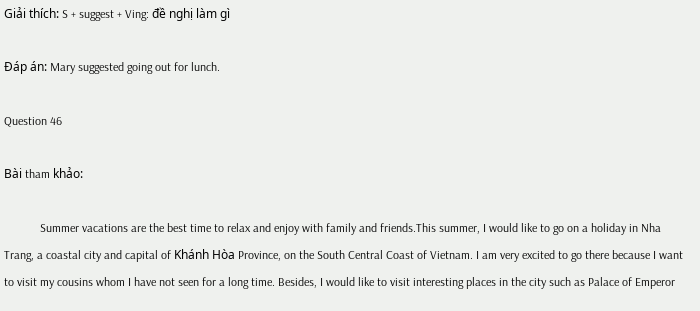Giải thích: S + suggest + Ving: đề nghị làm gì

Đáp án: Mary suggested going out for lunch.

Question 46

Bài tham khảo:

            Summer vacations are the best time to relax and enjoy with family and friends.This summer, I would like to go on a holiday in Nha Trang, a coastal city and capital of Khánh Hòa Province, on the South Central Coast of Vietnam. I am very excited to go there because I want to visit my cousins whom I have not seen for a long time. Besides, I would like to visit interesting places in the city such as Palace of Emperor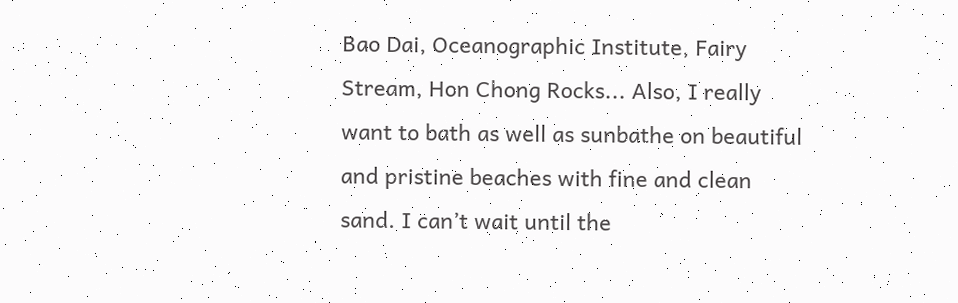Bao Dai, Oceanographic Institute, Fairy Stream, Hon Chong Rocks... Also, I really want to bath as well as sunbathe on beautiful and pristine beaches with fine and clean sand. I can’t wait until the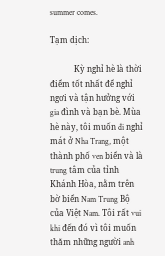summer comes.

Tạm dịch:

            Kỳ nghỉ hè là thời điểm tốt nhất để nghỉ ngơi và tận hưởng với gia đình và bạn bè. Mùa hè này, tôi muốn đi nghỉ mát ở Nha Trang, một thành phố ven biển và là trung tâm của tỉnh Khánh Hòa, nằm trên bờ biển Nam Trung Bộ của Việt Nam. Tôi rất vui khi đến đó vì tôi muốn thăm những người anh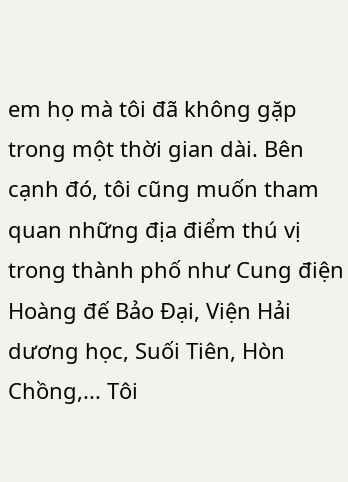em họ mà tôi đã không gặp trong một thời gian dài. Bên cạnh đó, tôi cũng muốn tham quan những địa điểm thú vị trong thành phố như Cung điện Hoàng đế Bảo Đại, Viện Hải dương học, Suối Tiên, Hòn Chồng,... Tôi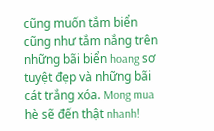cũng muốn tắm biển cũng như tắm nắng trên những bãi biển hoang sơ tuyệt đẹp và những bãi cát trắng xóa. Mong mua hè sẽ đến thật nhanh!